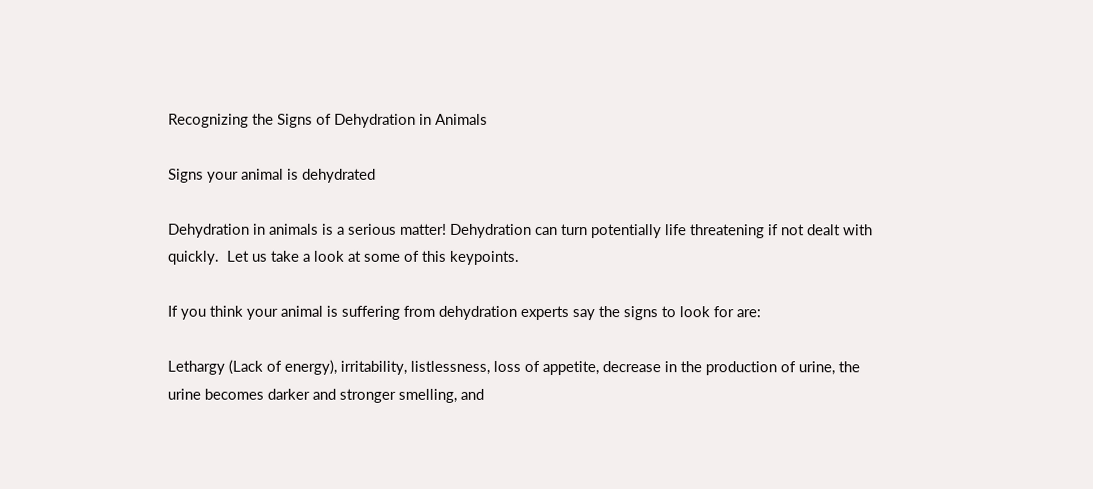Recognizing the Signs of Dehydration in Animals

Signs your animal is dehydrated

Dehydration in animals is a serious matter! Dehydration can turn potentially life threatening if not dealt with quickly.  Let us take a look at some of this keypoints.

If you think your animal is suffering from dehydration experts say the signs to look for are:

Lethargy (Lack of energy), irritability, listlessness, loss of appetite, decrease in the production of urine, the urine becomes darker and stronger smelling, and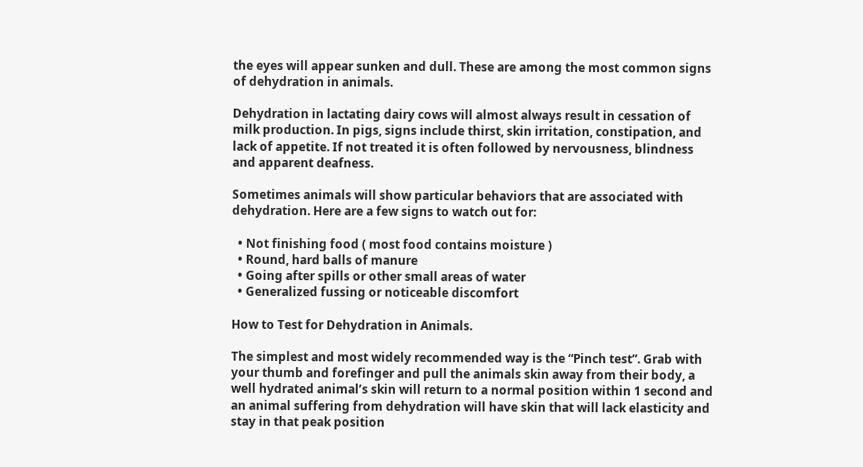the eyes will appear sunken and dull. These are among the most common signs of dehydration in animals.

Dehydration in lactating dairy cows will almost always result in cessation of milk production. In pigs, signs include thirst, skin irritation, constipation, and lack of appetite. If not treated it is often followed by nervousness, blindness and apparent deafness.

Sometimes animals will show particular behaviors that are associated with dehydration. Here are a few signs to watch out for:

  • Not finishing food ( most food contains moisture )
  • Round, hard balls of manure
  • Going after spills or other small areas of water
  • Generalized fussing or noticeable discomfort

How to Test for Dehydration in Animals.

The simplest and most widely recommended way is the “Pinch test”. Grab with your thumb and forefinger and pull the animals skin away from their body, a well hydrated animal’s skin will return to a normal position within 1 second and an animal suffering from dehydration will have skin that will lack elasticity and stay in that peak position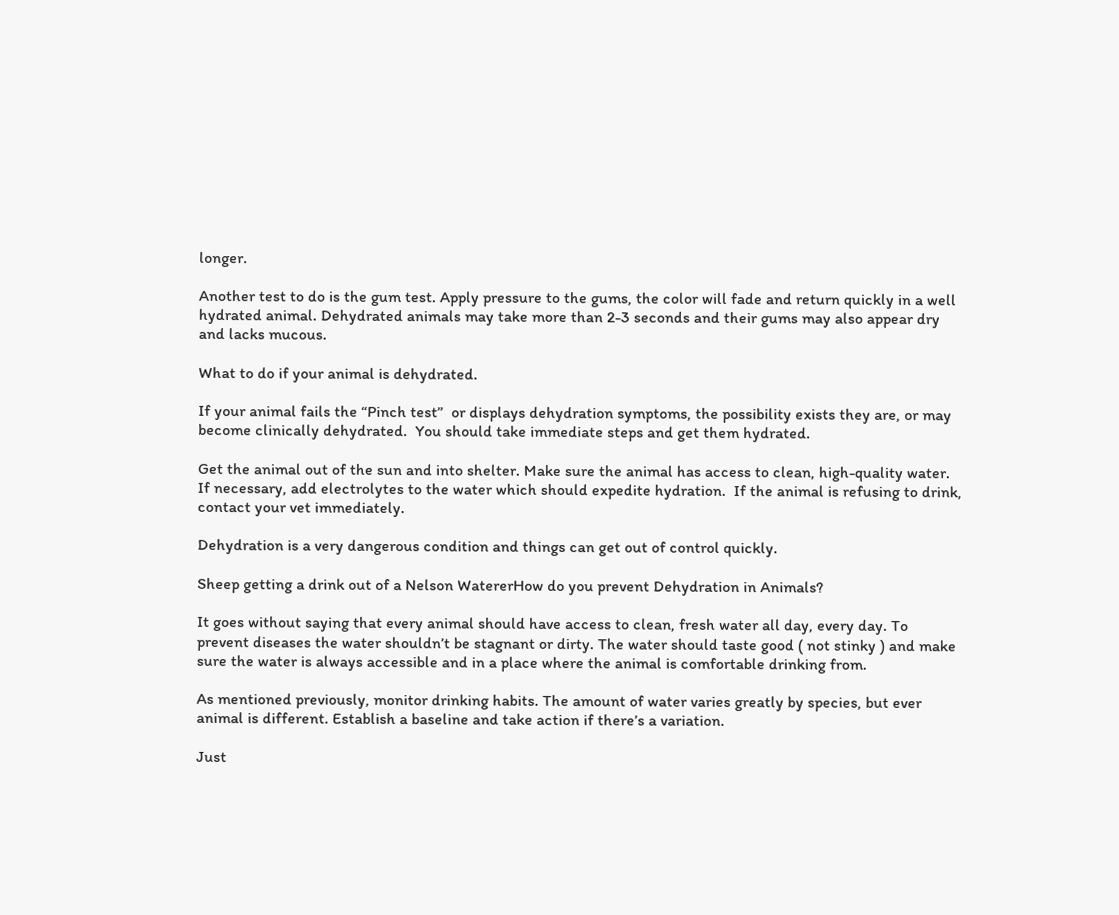longer.

Another test to do is the gum test. Apply pressure to the gums, the color will fade and return quickly in a well hydrated animal. Dehydrated animals may take more than 2-3 seconds and their gums may also appear dry and lacks mucous.

What to do if your animal is dehydrated.

If your animal fails the “Pinch test”  or displays dehydration symptoms, the possibility exists they are, or may become clinically dehydrated.  You should take immediate steps and get them hydrated.

Get the animal out of the sun and into shelter. Make sure the animal has access to clean, high-quality water. If necessary, add electrolytes to the water which should expedite hydration.  If the animal is refusing to drink, contact your vet immediately.

Dehydration is a very dangerous condition and things can get out of control quickly.

Sheep getting a drink out of a Nelson WatererHow do you prevent Dehydration in Animals?

It goes without saying that every animal should have access to clean, fresh water all day, every day. To prevent diseases the water shouldn’t be stagnant or dirty. The water should taste good ( not stinky ) and make sure the water is always accessible and in a place where the animal is comfortable drinking from.

As mentioned previously, monitor drinking habits. The amount of water varies greatly by species, but ever animal is different. Establish a baseline and take action if there’s a variation.

Just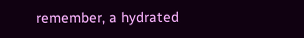remember, a hydrated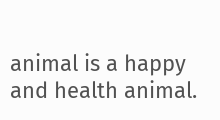animal is a happy and health animal.